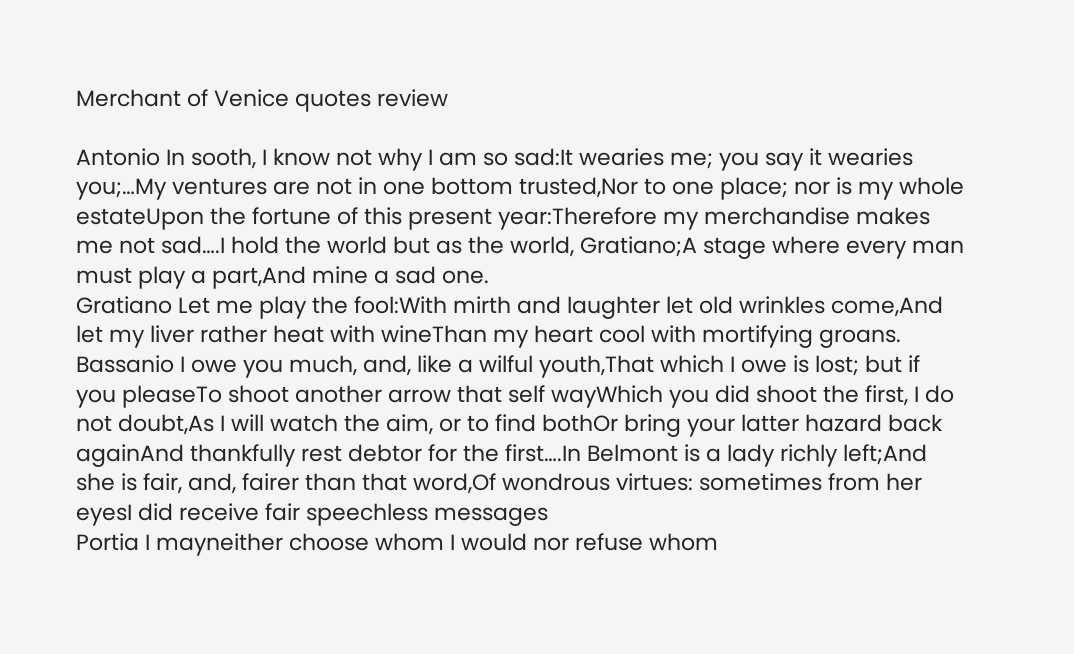Merchant of Venice quotes review

Antonio In sooth, I know not why I am so sad:It wearies me; you say it wearies you;…My ventures are not in one bottom trusted,Nor to one place; nor is my whole estateUpon the fortune of this present year:Therefore my merchandise makes me not sad….I hold the world but as the world, Gratiano;A stage where every man must play a part,And mine a sad one.
Gratiano Let me play the fool:With mirth and laughter let old wrinkles come,And let my liver rather heat with wineThan my heart cool with mortifying groans.
Bassanio I owe you much, and, like a wilful youth,That which I owe is lost; but if you pleaseTo shoot another arrow that self wayWhich you did shoot the first, I do not doubt,As I will watch the aim, or to find bothOr bring your latter hazard back againAnd thankfully rest debtor for the first….In Belmont is a lady richly left;And she is fair, and, fairer than that word,Of wondrous virtues: sometimes from her eyesI did receive fair speechless messages
Portia I mayneither choose whom I would nor refuse whom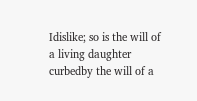Idislike; so is the will of a living daughter curbedby the will of a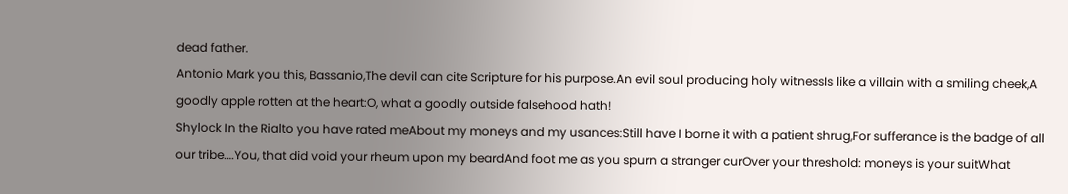dead father.
Antonio Mark you this, Bassanio,The devil can cite Scripture for his purpose.An evil soul producing holy witnessIs like a villain with a smiling cheek,A goodly apple rotten at the heart:O, what a goodly outside falsehood hath!
Shylock In the Rialto you have rated meAbout my moneys and my usances:Still have I borne it with a patient shrug,For sufferance is the badge of all our tribe….You, that did void your rheum upon my beardAnd foot me as you spurn a stranger curOver your threshold: moneys is your suitWhat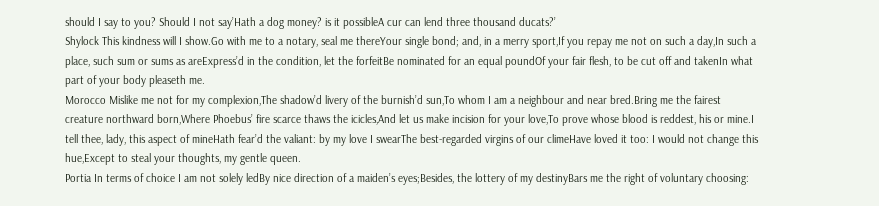should I say to you? Should I not say’Hath a dog money? is it possibleA cur can lend three thousand ducats?’
Shylock This kindness will I show.Go with me to a notary, seal me thereYour single bond; and, in a merry sport,If you repay me not on such a day,In such a place, such sum or sums as areExpress’d in the condition, let the forfeitBe nominated for an equal poundOf your fair flesh, to be cut off and takenIn what part of your body pleaseth me.
Morocco Mislike me not for my complexion,The shadow’d livery of the burnish’d sun,To whom I am a neighbour and near bred.Bring me the fairest creature northward born,Where Phoebus’ fire scarce thaws the icicles,And let us make incision for your love,To prove whose blood is reddest, his or mine.I tell thee, lady, this aspect of mineHath fear’d the valiant: by my love I swearThe best-regarded virgins of our climeHave loved it too: I would not change this hue,Except to steal your thoughts, my gentle queen.
Portia In terms of choice I am not solely ledBy nice direction of a maiden’s eyes;Besides, the lottery of my destinyBars me the right of voluntary choosing: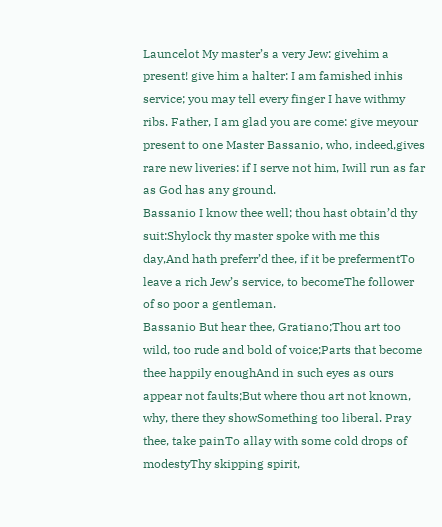Launcelot My master’s a very Jew: givehim a present! give him a halter: I am famished inhis service; you may tell every finger I have withmy ribs. Father, I am glad you are come: give meyour present to one Master Bassanio, who, indeed,gives rare new liveries: if I serve not him, Iwill run as far as God has any ground.
Bassanio I know thee well; thou hast obtain’d thy suit:Shylock thy master spoke with me this day,And hath preferr’d thee, if it be prefermentTo leave a rich Jew’s service, to becomeThe follower of so poor a gentleman.
Bassanio But hear thee, Gratiano;Thou art too wild, too rude and bold of voice;Parts that become thee happily enoughAnd in such eyes as ours appear not faults;But where thou art not known, why, there they showSomething too liberal. Pray thee, take painTo allay with some cold drops of modestyThy skipping spirit,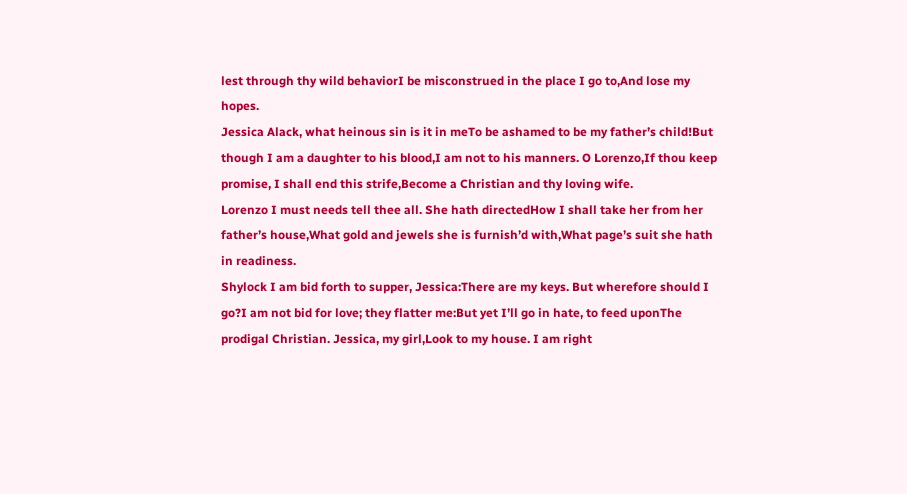lest through thy wild behaviorI be misconstrued in the place I go to,And lose my hopes.
Jessica Alack, what heinous sin is it in meTo be ashamed to be my father’s child!But though I am a daughter to his blood,I am not to his manners. O Lorenzo,If thou keep promise, I shall end this strife,Become a Christian and thy loving wife.
Lorenzo I must needs tell thee all. She hath directedHow I shall take her from her father’s house,What gold and jewels she is furnish’d with,What page’s suit she hath in readiness.
Shylock I am bid forth to supper, Jessica:There are my keys. But wherefore should I go?I am not bid for love; they flatter me:But yet I’ll go in hate, to feed uponThe prodigal Christian. Jessica, my girl,Look to my house. I am right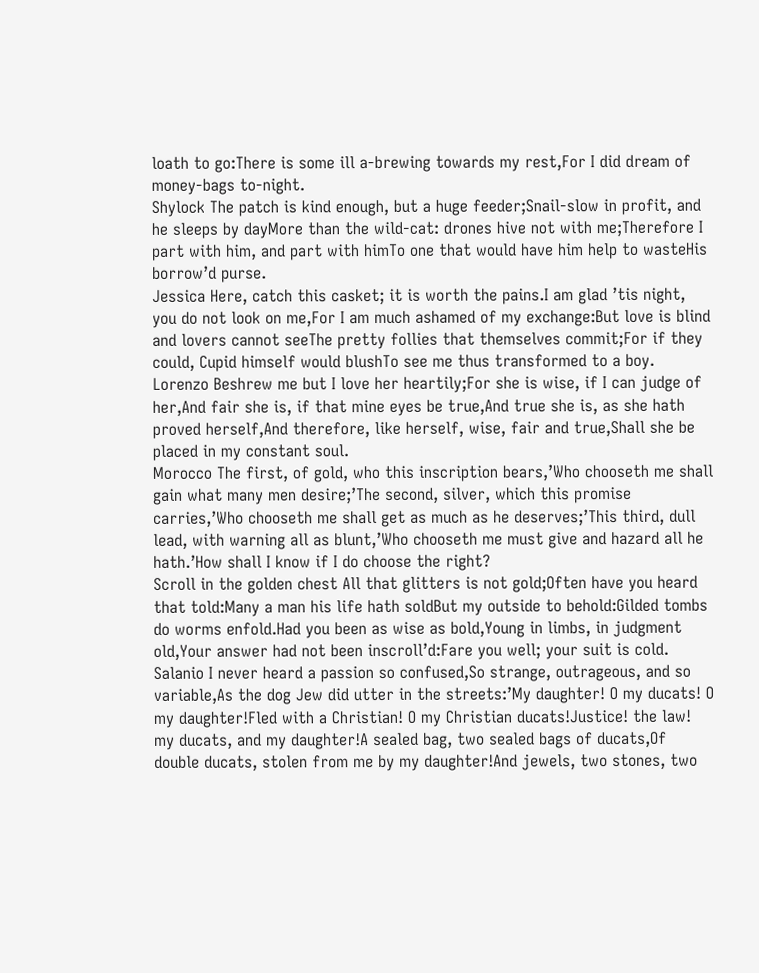loath to go:There is some ill a-brewing towards my rest,For I did dream of money-bags to-night.
Shylock The patch is kind enough, but a huge feeder;Snail-slow in profit, and he sleeps by dayMore than the wild-cat: drones hive not with me;Therefore I part with him, and part with himTo one that would have him help to wasteHis borrow’d purse.
Jessica Here, catch this casket; it is worth the pains.I am glad ’tis night, you do not look on me,For I am much ashamed of my exchange:But love is blind and lovers cannot seeThe pretty follies that themselves commit;For if they could, Cupid himself would blushTo see me thus transformed to a boy.
Lorenzo Beshrew me but I love her heartily;For she is wise, if I can judge of her,And fair she is, if that mine eyes be true,And true she is, as she hath proved herself,And therefore, like herself, wise, fair and true,Shall she be placed in my constant soul.
Morocco The first, of gold, who this inscription bears,’Who chooseth me shall gain what many men desire;’The second, silver, which this promise carries,’Who chooseth me shall get as much as he deserves;’This third, dull lead, with warning all as blunt,’Who chooseth me must give and hazard all he hath.’How shall I know if I do choose the right?
Scroll in the golden chest All that glitters is not gold;Often have you heard that told:Many a man his life hath soldBut my outside to behold:Gilded tombs do worms enfold.Had you been as wise as bold,Young in limbs, in judgment old,Your answer had not been inscroll’d:Fare you well; your suit is cold.
Salanio I never heard a passion so confused,So strange, outrageous, and so variable,As the dog Jew did utter in the streets:’My daughter! O my ducats! O my daughter!Fled with a Christian! O my Christian ducats!Justice! the law! my ducats, and my daughter!A sealed bag, two sealed bags of ducats,Of double ducats, stolen from me by my daughter!And jewels, two stones, two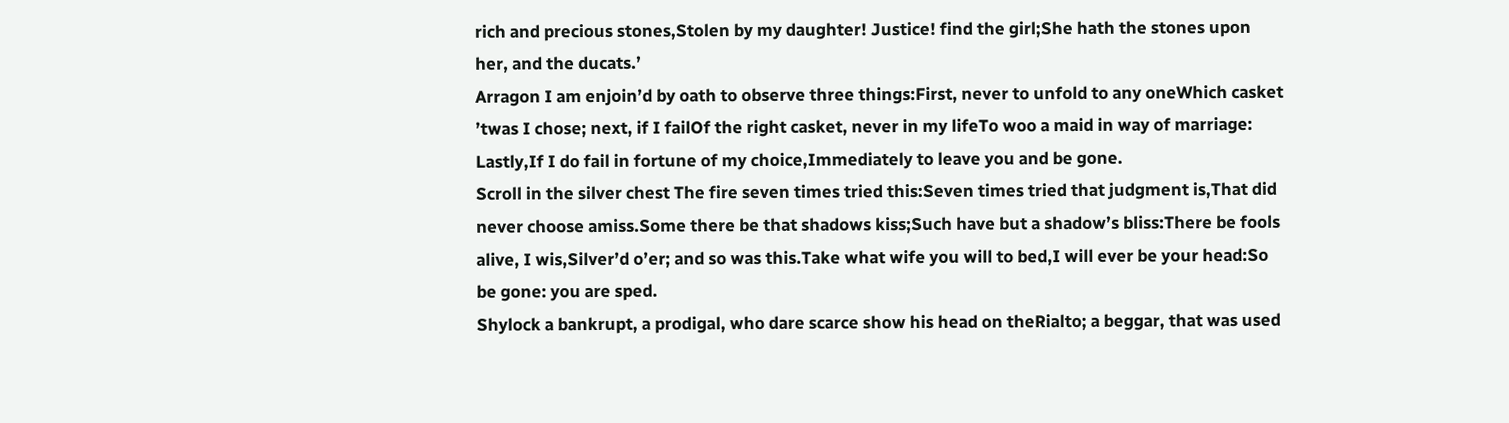rich and precious stones,Stolen by my daughter! Justice! find the girl;She hath the stones upon her, and the ducats.’
Arragon I am enjoin’d by oath to observe three things:First, never to unfold to any oneWhich casket ’twas I chose; next, if I failOf the right casket, never in my lifeTo woo a maid in way of marriage: Lastly,If I do fail in fortune of my choice,Immediately to leave you and be gone.
Scroll in the silver chest The fire seven times tried this:Seven times tried that judgment is,That did never choose amiss.Some there be that shadows kiss;Such have but a shadow’s bliss:There be fools alive, I wis,Silver’d o’er; and so was this.Take what wife you will to bed,I will ever be your head:So be gone: you are sped.
Shylock a bankrupt, a prodigal, who dare scarce show his head on theRialto; a beggar, that was used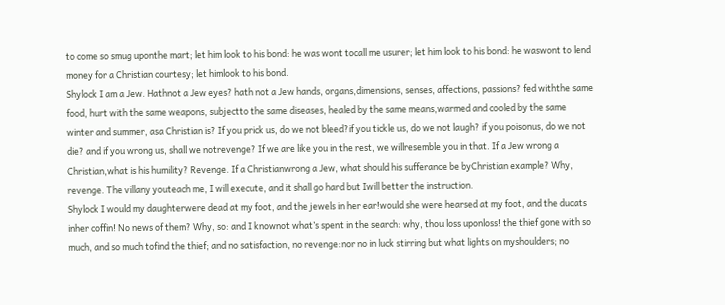to come so smug uponthe mart; let him look to his bond: he was wont tocall me usurer; let him look to his bond: he waswont to lend money for a Christian courtesy; let himlook to his bond.
Shylock I am a Jew. Hathnot a Jew eyes? hath not a Jew hands, organs,dimensions, senses, affections, passions? fed withthe same food, hurt with the same weapons, subjectto the same diseases, healed by the same means,warmed and cooled by the same winter and summer, asa Christian is? If you prick us, do we not bleed?if you tickle us, do we not laugh? if you poisonus, do we not die? and if you wrong us, shall we notrevenge? If we are like you in the rest, we willresemble you in that. If a Jew wrong a Christian,what is his humility? Revenge. If a Christianwrong a Jew, what should his sufferance be byChristian example? Why, revenge. The villany youteach me, I will execute, and it shall go hard but Iwill better the instruction.
Shylock I would my daughterwere dead at my foot, and the jewels in her ear!would she were hearsed at my foot, and the ducats inher coffin! No news of them? Why, so: and I knownot what’s spent in the search: why, thou loss uponloss! the thief gone with so much, and so much tofind the thief; and no satisfaction, no revenge:nor no in luck stirring but what lights on myshoulders; no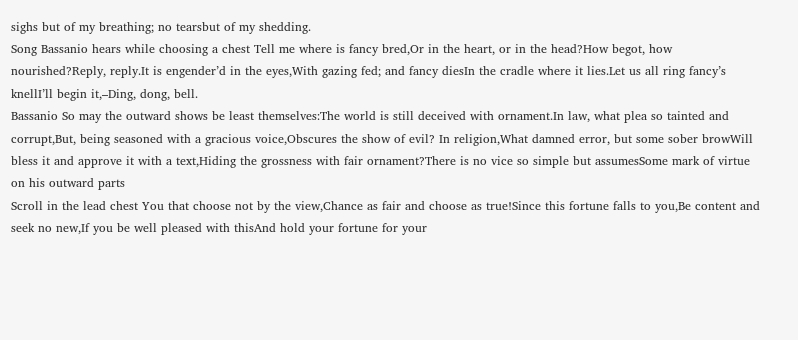sighs but of my breathing; no tearsbut of my shedding.
Song Bassanio hears while choosing a chest Tell me where is fancy bred,Or in the heart, or in the head?How begot, how nourished?Reply, reply.It is engender’d in the eyes,With gazing fed; and fancy diesIn the cradle where it lies.Let us all ring fancy’s knellI’ll begin it,–Ding, dong, bell.
Bassanio So may the outward shows be least themselves:The world is still deceived with ornament.In law, what plea so tainted and corrupt,But, being seasoned with a gracious voice,Obscures the show of evil? In religion,What damned error, but some sober browWill bless it and approve it with a text,Hiding the grossness with fair ornament?There is no vice so simple but assumesSome mark of virtue on his outward parts
Scroll in the lead chest You that choose not by the view,Chance as fair and choose as true!Since this fortune falls to you,Be content and seek no new,If you be well pleased with thisAnd hold your fortune for your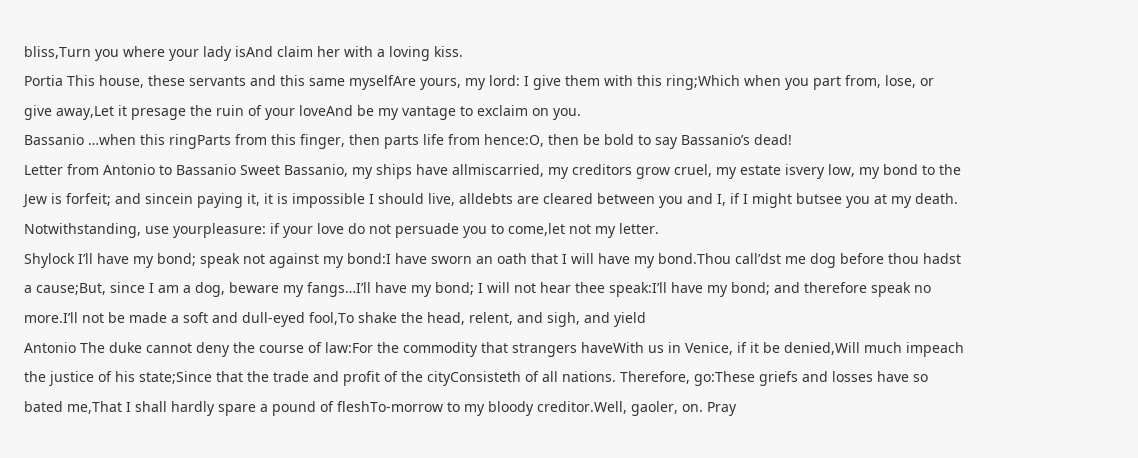bliss,Turn you where your lady isAnd claim her with a loving kiss.
Portia This house, these servants and this same myselfAre yours, my lord: I give them with this ring;Which when you part from, lose, or give away,Let it presage the ruin of your loveAnd be my vantage to exclaim on you.
Bassanio …when this ringParts from this finger, then parts life from hence:O, then be bold to say Bassanio’s dead!
Letter from Antonio to Bassanio Sweet Bassanio, my ships have allmiscarried, my creditors grow cruel, my estate isvery low, my bond to the Jew is forfeit; and sincein paying it, it is impossible I should live, alldebts are cleared between you and I, if I might butsee you at my death. Notwithstanding, use yourpleasure: if your love do not persuade you to come,let not my letter.
Shylock I’ll have my bond; speak not against my bond:I have sworn an oath that I will have my bond.Thou call’dst me dog before thou hadst a cause;But, since I am a dog, beware my fangs…I’ll have my bond; I will not hear thee speak:I’ll have my bond; and therefore speak no more.I’ll not be made a soft and dull-eyed fool,To shake the head, relent, and sigh, and yield
Antonio The duke cannot deny the course of law:For the commodity that strangers haveWith us in Venice, if it be denied,Will much impeach the justice of his state;Since that the trade and profit of the cityConsisteth of all nations. Therefore, go:These griefs and losses have so bated me,That I shall hardly spare a pound of fleshTo-morrow to my bloody creditor.Well, gaoler, on. Pray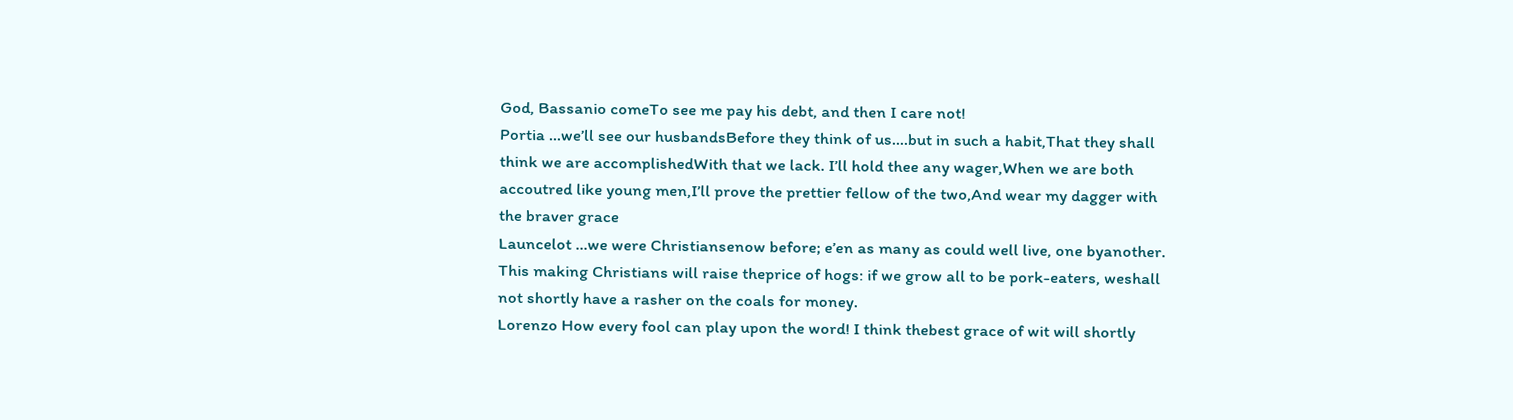God, Bassanio comeTo see me pay his debt, and then I care not!
Portia …we’ll see our husbandsBefore they think of us….but in such a habit,That they shall think we are accomplishedWith that we lack. I’ll hold thee any wager,When we are both accoutred like young men,I’ll prove the prettier fellow of the two,And wear my dagger with the braver grace
Launcelot …we were Christiansenow before; e’en as many as could well live, one byanother. This making Christians will raise theprice of hogs: if we grow all to be pork-eaters, weshall not shortly have a rasher on the coals for money.
Lorenzo How every fool can play upon the word! I think thebest grace of wit will shortly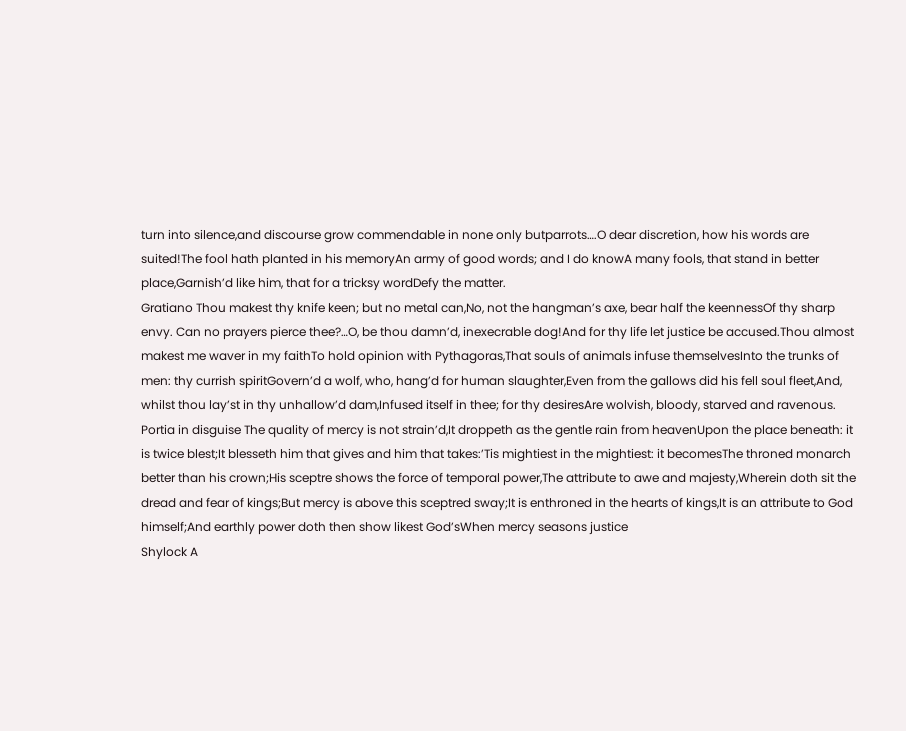turn into silence,and discourse grow commendable in none only butparrots….O dear discretion, how his words are suited!The fool hath planted in his memoryAn army of good words; and I do knowA many fools, that stand in better place,Garnish’d like him, that for a tricksy wordDefy the matter.
Gratiano Thou makest thy knife keen; but no metal can,No, not the hangman’s axe, bear half the keennessOf thy sharp envy. Can no prayers pierce thee?…O, be thou damn’d, inexecrable dog!And for thy life let justice be accused.Thou almost makest me waver in my faithTo hold opinion with Pythagoras,That souls of animals infuse themselvesInto the trunks of men: thy currish spiritGovern’d a wolf, who, hang’d for human slaughter,Even from the gallows did his fell soul fleet,And, whilst thou lay’st in thy unhallow’d dam,Infused itself in thee; for thy desiresAre wolvish, bloody, starved and ravenous.
Portia in disguise The quality of mercy is not strain’d,It droppeth as the gentle rain from heavenUpon the place beneath: it is twice blest;It blesseth him that gives and him that takes:’Tis mightiest in the mightiest: it becomesThe throned monarch better than his crown;His sceptre shows the force of temporal power,The attribute to awe and majesty,Wherein doth sit the dread and fear of kings;But mercy is above this sceptred sway;It is enthroned in the hearts of kings,It is an attribute to God himself;And earthly power doth then show likest God’sWhen mercy seasons justice
Shylock A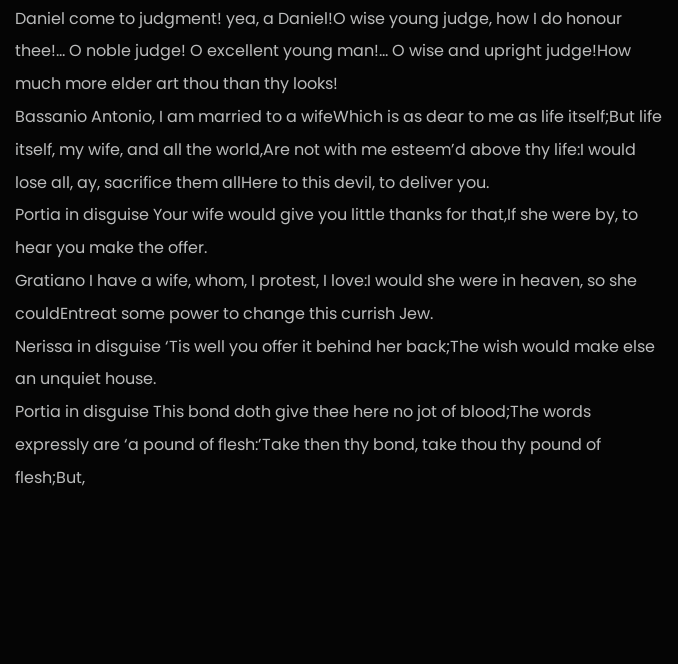Daniel come to judgment! yea, a Daniel!O wise young judge, how I do honour thee!… O noble judge! O excellent young man!… O wise and upright judge!How much more elder art thou than thy looks!
Bassanio Antonio, I am married to a wifeWhich is as dear to me as life itself;But life itself, my wife, and all the world,Are not with me esteem’d above thy life:I would lose all, ay, sacrifice them allHere to this devil, to deliver you.
Portia in disguise Your wife would give you little thanks for that,If she were by, to hear you make the offer.
Gratiano I have a wife, whom, I protest, I love:I would she were in heaven, so she couldEntreat some power to change this currish Jew.
Nerissa in disguise ‘Tis well you offer it behind her back;The wish would make else an unquiet house.
Portia in disguise This bond doth give thee here no jot of blood;The words expressly are ‘a pound of flesh:’Take then thy bond, take thou thy pound of flesh;But,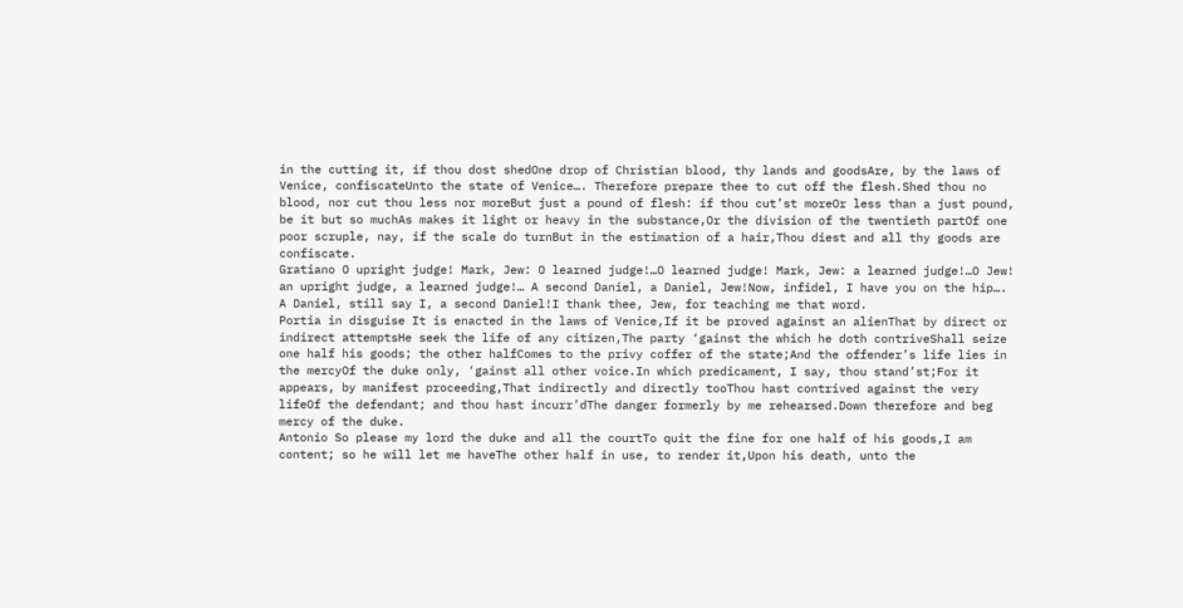in the cutting it, if thou dost shedOne drop of Christian blood, thy lands and goodsAre, by the laws of Venice, confiscateUnto the state of Venice…. Therefore prepare thee to cut off the flesh.Shed thou no blood, nor cut thou less nor moreBut just a pound of flesh: if thou cut’st moreOr less than a just pound, be it but so muchAs makes it light or heavy in the substance,Or the division of the twentieth partOf one poor scruple, nay, if the scale do turnBut in the estimation of a hair,Thou diest and all thy goods are confiscate.
Gratiano O upright judge! Mark, Jew: O learned judge!…O learned judge! Mark, Jew: a learned judge!…O Jew! an upright judge, a learned judge!… A second Daniel, a Daniel, Jew!Now, infidel, I have you on the hip…. A Daniel, still say I, a second Daniel!I thank thee, Jew, for teaching me that word.
Portia in disguise It is enacted in the laws of Venice,If it be proved against an alienThat by direct or indirect attemptsHe seek the life of any citizen,The party ‘gainst the which he doth contriveShall seize one half his goods; the other halfComes to the privy coffer of the state;And the offender’s life lies in the mercyOf the duke only, ‘gainst all other voice.In which predicament, I say, thou stand’st;For it appears, by manifest proceeding,That indirectly and directly tooThou hast contrived against the very lifeOf the defendant; and thou hast incurr’dThe danger formerly by me rehearsed.Down therefore and beg mercy of the duke.
Antonio So please my lord the duke and all the courtTo quit the fine for one half of his goods,I am content; so he will let me haveThe other half in use, to render it,Upon his death, unto the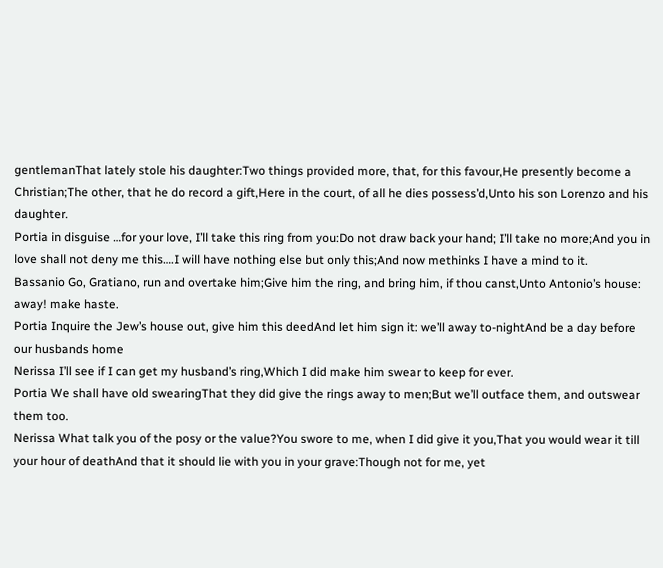gentlemanThat lately stole his daughter:Two things provided more, that, for this favour,He presently become a Christian;The other, that he do record a gift,Here in the court, of all he dies possess’d,Unto his son Lorenzo and his daughter.
Portia in disguise …for your love, I’ll take this ring from you:Do not draw back your hand; I’ll take no more;And you in love shall not deny me this….I will have nothing else but only this;And now methinks I have a mind to it.
Bassanio Go, Gratiano, run and overtake him;Give him the ring, and bring him, if thou canst,Unto Antonio’s house: away! make haste.
Portia Inquire the Jew’s house out, give him this deedAnd let him sign it: we’ll away to-nightAnd be a day before our husbands home
Nerissa I’ll see if I can get my husband’s ring,Which I did make him swear to keep for ever.
Portia We shall have old swearingThat they did give the rings away to men;But we’ll outface them, and outswear them too.
Nerissa What talk you of the posy or the value?You swore to me, when I did give it you,That you would wear it till your hour of deathAnd that it should lie with you in your grave:Though not for me, yet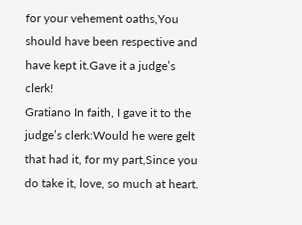for your vehement oaths,You should have been respective and have kept it.Gave it a judge’s clerk!
Gratiano In faith, I gave it to the judge’s clerk:Would he were gelt that had it, for my part,Since you do take it, love, so much at heart.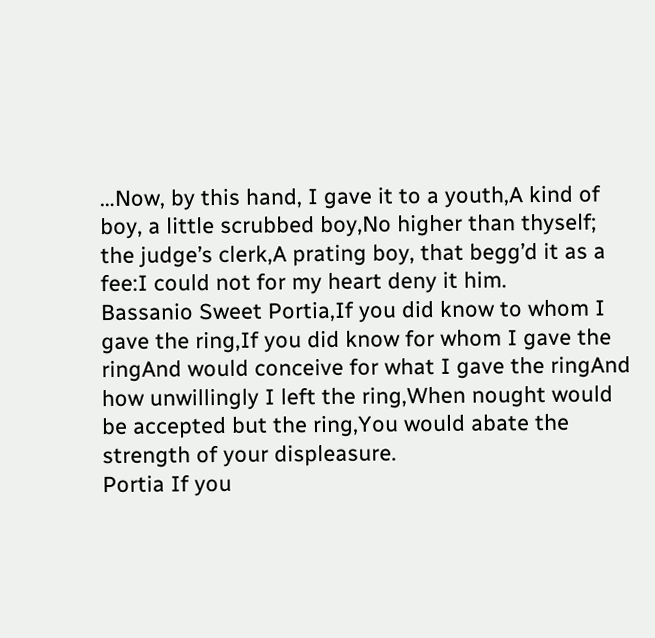…Now, by this hand, I gave it to a youth,A kind of boy, a little scrubbed boy,No higher than thyself; the judge’s clerk,A prating boy, that begg’d it as a fee:I could not for my heart deny it him.
Bassanio Sweet Portia,If you did know to whom I gave the ring,If you did know for whom I gave the ringAnd would conceive for what I gave the ringAnd how unwillingly I left the ring,When nought would be accepted but the ring,You would abate the strength of your displeasure.
Portia If you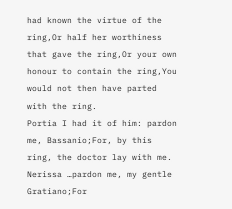had known the virtue of the ring,Or half her worthiness that gave the ring,Or your own honour to contain the ring,You would not then have parted with the ring.
Portia I had it of him: pardon me, Bassanio;For, by this ring, the doctor lay with me.
Nerissa …pardon me, my gentle Gratiano;For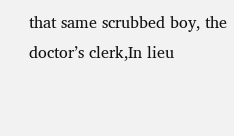that same scrubbed boy, the doctor’s clerk,In lieu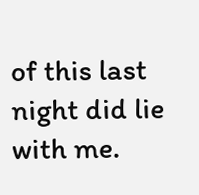of this last night did lie with me.